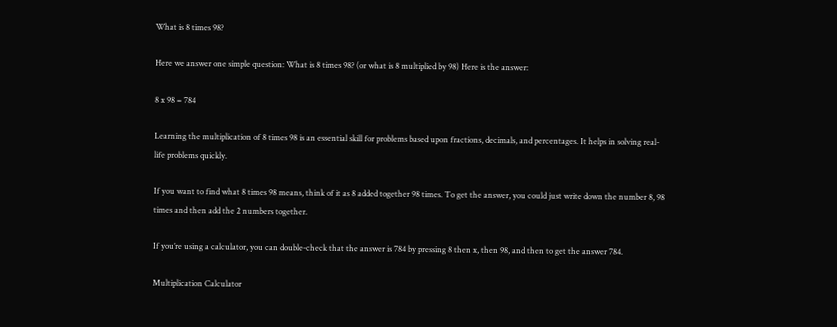What is 8 times 98?

Here we answer one simple question: What is 8 times 98? (or what is 8 multiplied by 98) Here is the answer:

8 x 98 = 784

Learning the multiplication of 8 times 98 is an essential skill for problems based upon fractions, decimals, and percentages. It helps in solving real-life problems quickly.

If you want to find what 8 times 98 means, think of it as 8 added together 98 times. To get the answer, you could just write down the number 8, 98 times and then add the 2 numbers together.

If you’re using a calculator, you can double-check that the answer is 784 by pressing 8 then x, then 98, and then to get the answer 784.

Multiplication Calculator